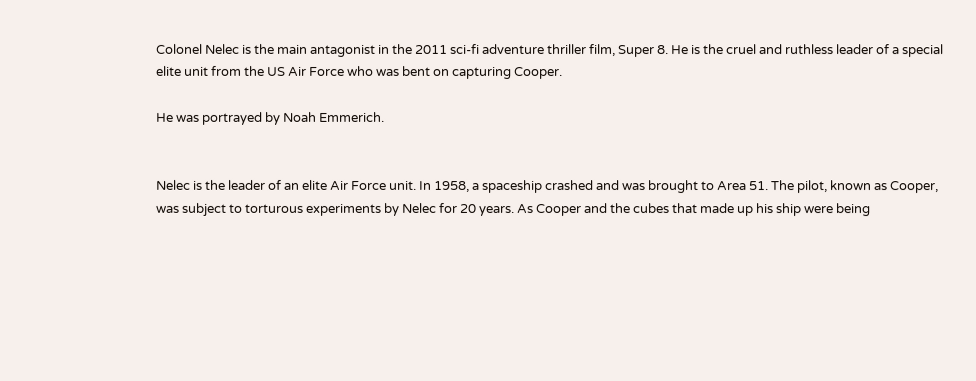Colonel Nelec is the main antagonist in the 2011 sci-fi adventure thriller film, Super 8. He is the cruel and ruthless leader of a special elite unit from the US Air Force who was bent on capturing Cooper.

He was portrayed by Noah Emmerich.


Nelec is the leader of an elite Air Force unit. In 1958, a spaceship crashed and was brought to Area 51. The pilot, known as Cooper, was subject to torturous experiments by Nelec for 20 years. As Cooper and the cubes that made up his ship were being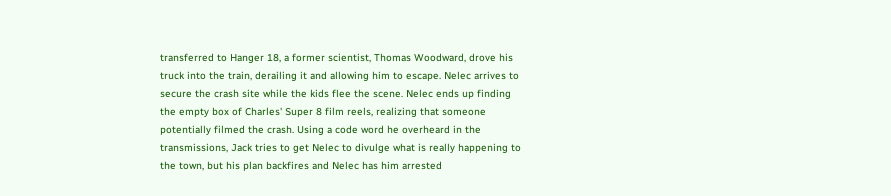transferred to Hanger 18, a former scientist, Thomas Woodward, drove his truck into the train, derailing it and allowing him to escape. Nelec arrives to secure the crash site while the kids flee the scene. Nelec ends up finding the empty box of Charles' Super 8 film reels, realizing that someone potentially filmed the crash. Using a code word he overheard in the transmissions, Jack tries to get Nelec to divulge what is really happening to the town, but his plan backfires and Nelec has him arrested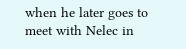when he later goes to meet with Nelec in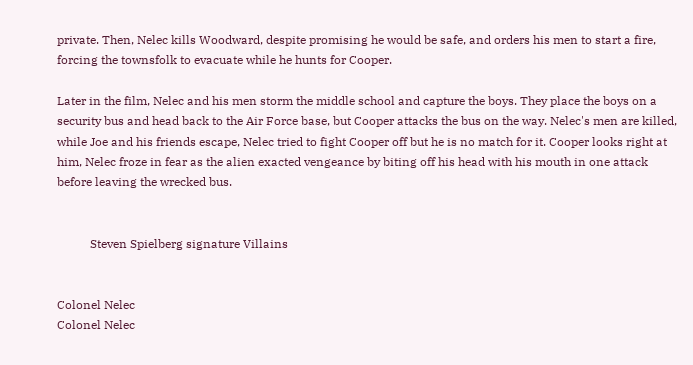private. Then, Nelec kills Woodward, despite promising he would be safe, and orders his men to start a fire, forcing the townsfolk to evacuate while he hunts for Cooper.

Later in the film, Nelec and his men storm the middle school and capture the boys. They place the boys on a security bus and head back to the Air Force base, but Cooper attacks the bus on the way. Nelec's men are killed, while Joe and his friends escape, Nelec tried to fight Cooper off but he is no match for it. Cooper looks right at him, Nelec froze in fear as the alien exacted vengeance by biting off his head with his mouth in one attack before leaving the wrecked bus.


           Steven Spielberg signature Villains


Colonel Nelec
Colonel Nelec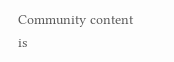Community content is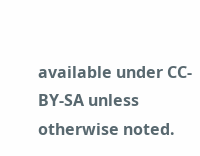available under CC-BY-SA unless otherwise noted.